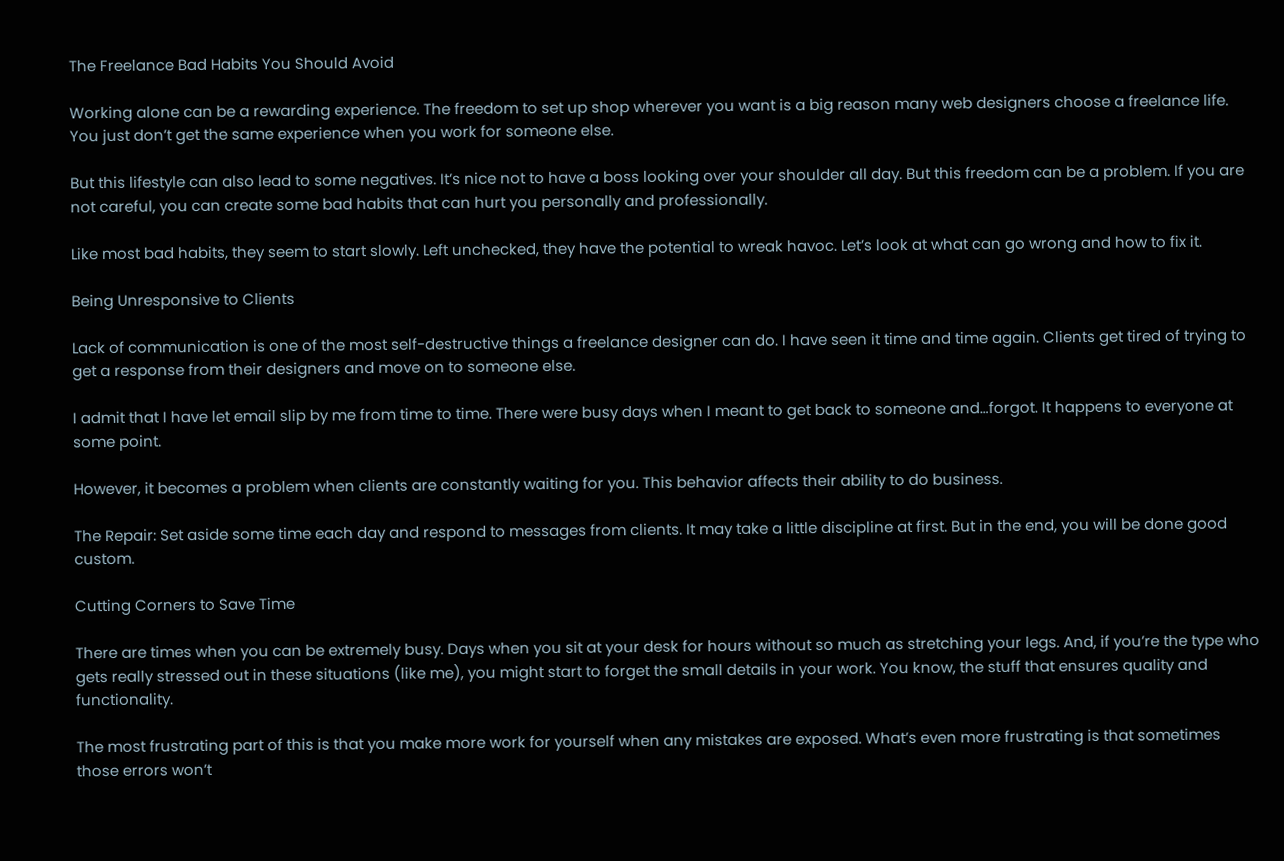The Freelance Bad Habits You Should Avoid

Working alone can be a rewarding experience. The freedom to set up shop wherever you want is a big reason many web designers choose a freelance life. You just don’t get the same experience when you work for someone else.

But this lifestyle can also lead to some negatives. It’s nice not to have a boss looking over your shoulder all day. But this freedom can be a problem. If you are not careful, you can create some bad habits that can hurt you personally and professionally.

Like most bad habits, they seem to start slowly. Left unchecked, they have the potential to wreak havoc. Let’s look at what can go wrong and how to fix it.

Being Unresponsive to Clients

Lack of communication is one of the most self-destructive things a freelance designer can do. I have seen it time and time again. Clients get tired of trying to get a response from their designers and move on to someone else.

I admit that I have let email slip by me from time to time. There were busy days when I meant to get back to someone and…forgot. It happens to everyone at some point.

However, it becomes a problem when clients are constantly waiting for you. This behavior affects their ability to do business.

The Repair: Set aside some time each day and respond to messages from clients. It may take a little discipline at first. But in the end, you will be done good custom.

Cutting Corners to Save Time

There are times when you can be extremely busy. Days when you sit at your desk for hours without so much as stretching your legs. And, if you’re the type who gets really stressed out in these situations (like me), you might start to forget the small details in your work. You know, the stuff that ensures quality and functionality.

The most frustrating part of this is that you make more work for yourself when any mistakes are exposed. What’s even more frustrating is that sometimes those errors won’t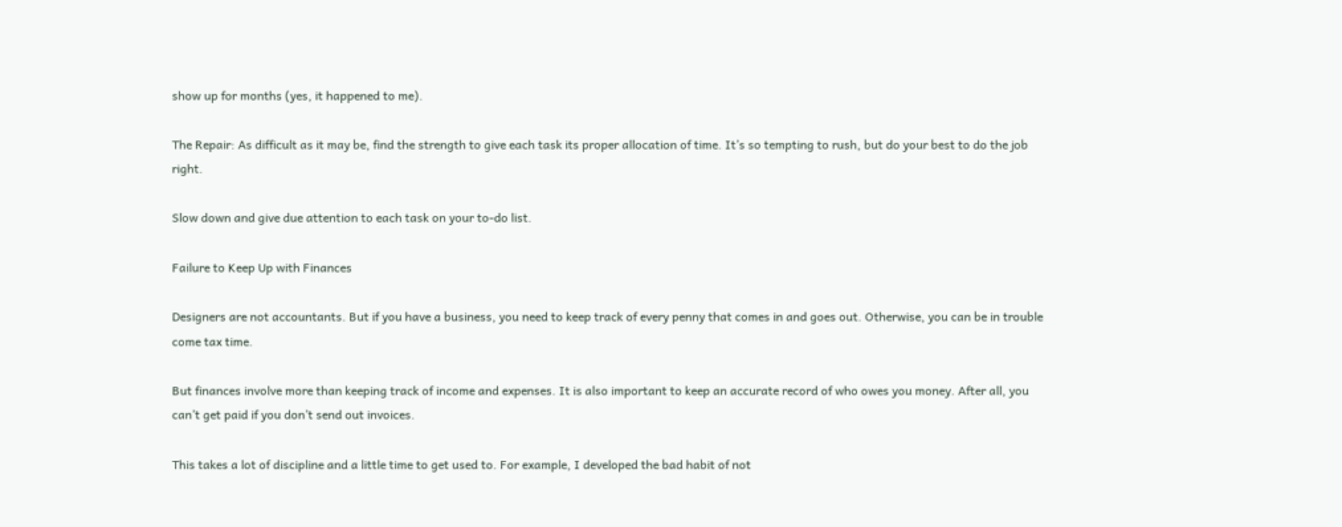show up for months (yes, it happened to me).

The Repair: As difficult as it may be, find the strength to give each task its proper allocation of time. It’s so tempting to rush, but do your best to do the job right.

Slow down and give due attention to each task on your to-do list.

Failure to Keep Up with Finances

Designers are not accountants. But if you have a business, you need to keep track of every penny that comes in and goes out. Otherwise, you can be in trouble come tax time.

But finances involve more than keeping track of income and expenses. It is also important to keep an accurate record of who owes you money. After all, you can’t get paid if you don’t send out invoices.

This takes a lot of discipline and a little time to get used to. For example, I developed the bad habit of not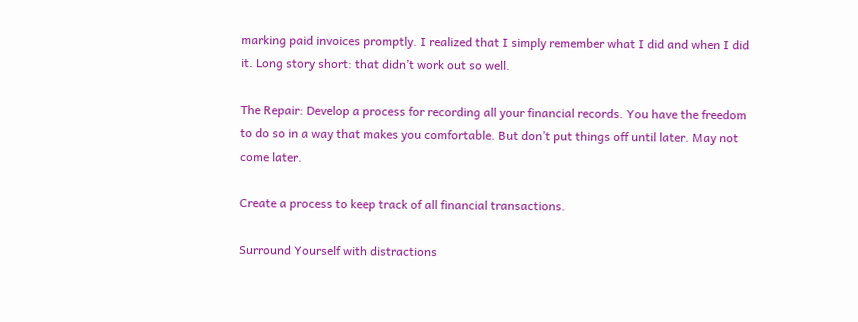marking paid invoices promptly. I realized that I simply remember what I did and when I did it. Long story short: that didn’t work out so well.

The Repair: Develop a process for recording all your financial records. You have the freedom to do so in a way that makes you comfortable. But don’t put things off until later. May not come later.

Create a process to keep track of all financial transactions.

Surround Yourself with distractions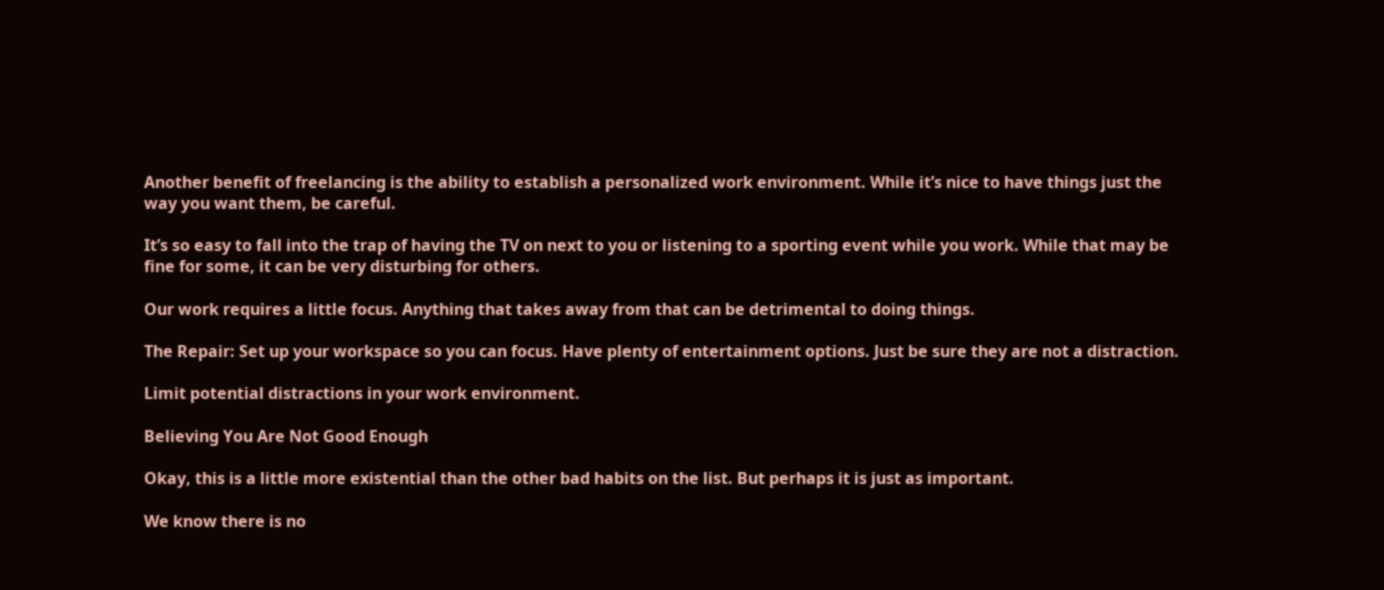Another benefit of freelancing is the ability to establish a personalized work environment. While it’s nice to have things just the way you want them, be careful.

It’s so easy to fall into the trap of having the TV on next to you or listening to a sporting event while you work. While that may be fine for some, it can be very disturbing for others.

Our work requires a little focus. Anything that takes away from that can be detrimental to doing things.

The Repair: Set up your workspace so you can focus. Have plenty of entertainment options. Just be sure they are not a distraction.

Limit potential distractions in your work environment.

Believing You Are Not Good Enough

Okay, this is a little more existential than the other bad habits on the list. But perhaps it is just as important.

We know there is no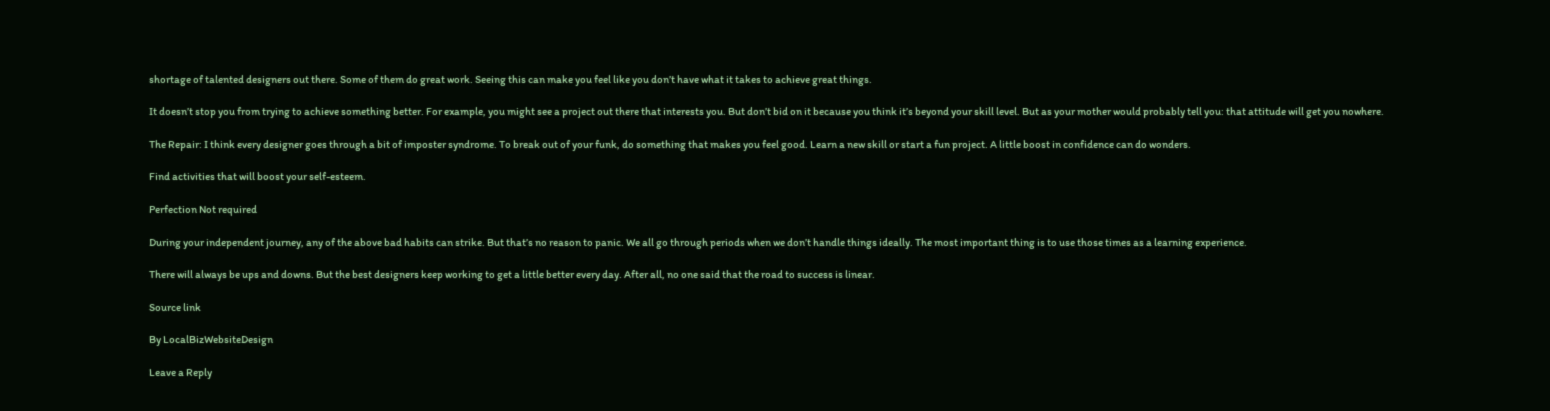shortage of talented designers out there. Some of them do great work. Seeing this can make you feel like you don’t have what it takes to achieve great things.

It doesn’t stop you from trying to achieve something better. For example, you might see a project out there that interests you. But don’t bid on it because you think it’s beyond your skill level. But as your mother would probably tell you: that attitude will get you nowhere.

The Repair: I think every designer goes through a bit of imposter syndrome. To break out of your funk, do something that makes you feel good. Learn a new skill or start a fun project. A little boost in confidence can do wonders.

Find activities that will boost your self-esteem.

Perfection Not required

During your independent journey, any of the above bad habits can strike. But that’s no reason to panic. We all go through periods when we don’t handle things ideally. The most important thing is to use those times as a learning experience.

There will always be ups and downs. But the best designers keep working to get a little better every day. After all, no one said that the road to success is linear.

Source link

By LocalBizWebsiteDesign

Leave a Reply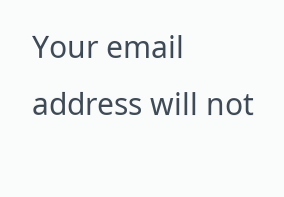Your email address will not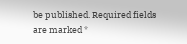be published. Required fields are marked *